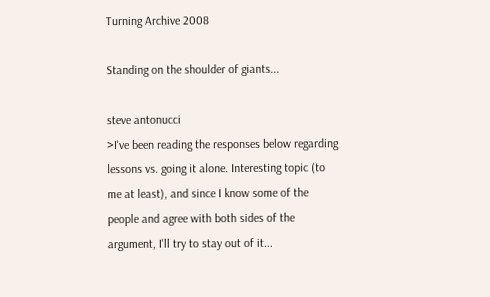Turning Archive 2008

Standing on the shoulder of giants...

steve antonucci
>I've been reading the responses below regarding lessons vs. going it alone. Interesting topic (to me at least), and since I know some of the people and agree with both sides of the argument, I'll try to stay out of it...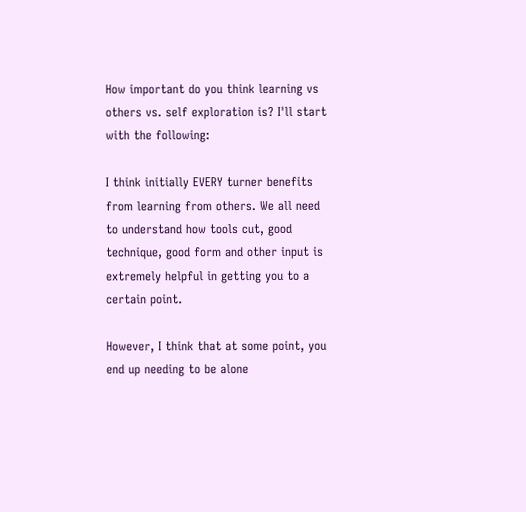How important do you think learning vs others vs. self exploration is? I'll start with the following:

I think initially EVERY turner benefits from learning from others. We all need to understand how tools cut, good technique, good form and other input is extremely helpful in getting you to a certain point.

However, I think that at some point, you end up needing to be alone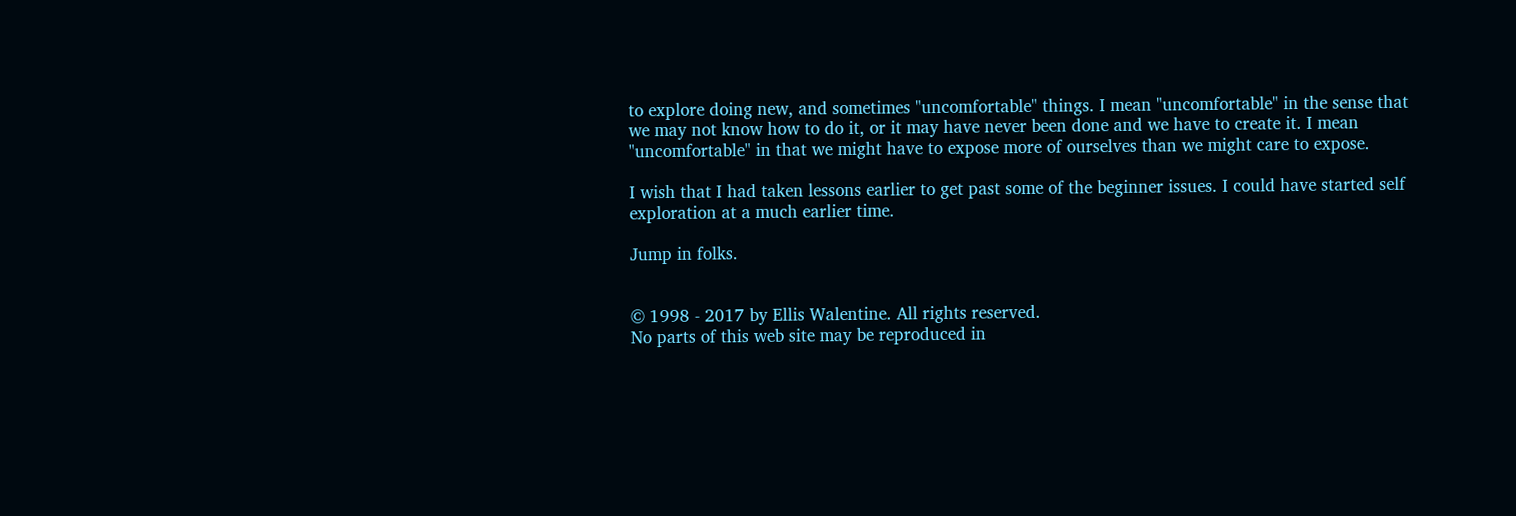to explore doing new, and sometimes "uncomfortable" things. I mean "uncomfortable" in the sense that we may not know how to do it, or it may have never been done and we have to create it. I mean "uncomfortable" in that we might have to expose more of ourselves than we might care to expose.

I wish that I had taken lessons earlier to get past some of the beginner issues. I could have started self exploration at a much earlier time.

Jump in folks.


© 1998 - 2017 by Ellis Walentine. All rights reserved.
No parts of this web site may be reproduced in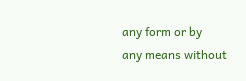any form or by
any means without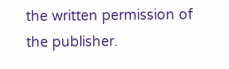the written permission of the publisher.